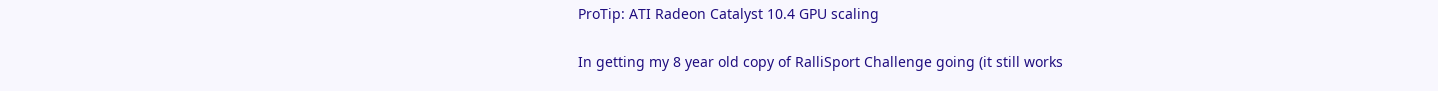ProTip: ATI Radeon Catalyst 10.4 GPU scaling

In getting my 8 year old copy of RalliSport Challenge going (it still works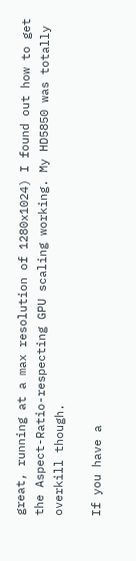great, running at a max resolution of 1280x1024) I found out how to get the Aspect-Ratio-respecting GPU scaling working. My HD5850 was totally overkill though.

If you have a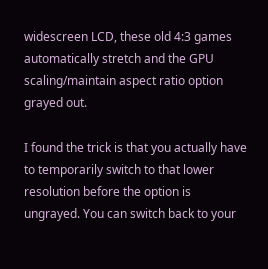widescreen LCD, these old 4:3 games automatically stretch and the GPU scaling/maintain aspect ratio option grayed out.

I found the trick is that you actually have to temporarily switch to that lower resolution before the option is ungrayed. You can switch back to your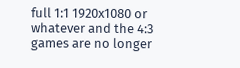full 1:1 1920x1080 or whatever and the 4:3 games are no longer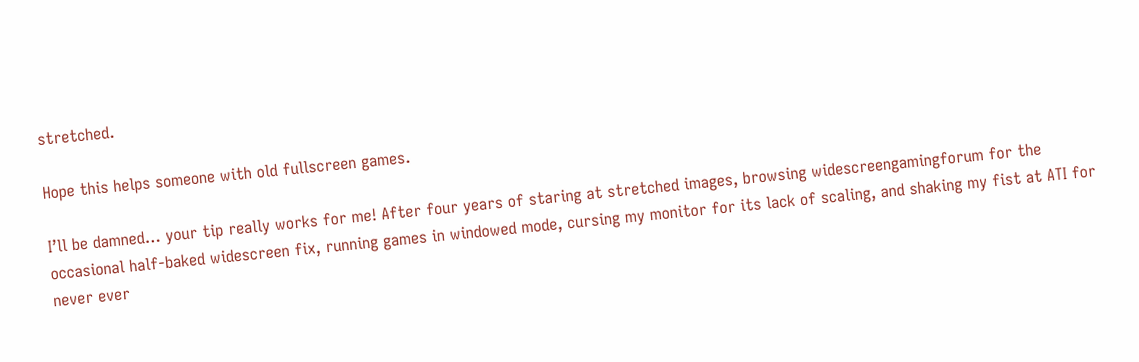stretched.

Hope this helps someone with old fullscreen games.

I’ll be damned… your tip really works for me! After four years of staring at stretched images, browsing widescreengamingforum for the occasional half-baked widescreen fix, running games in windowed mode, cursing my monitor for its lack of scaling, and shaking my fist at ATI for never ever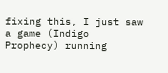fixing this, I just saw a game (Indigo Prophecy) running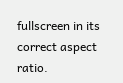fullscreen in its correct aspect ratio.